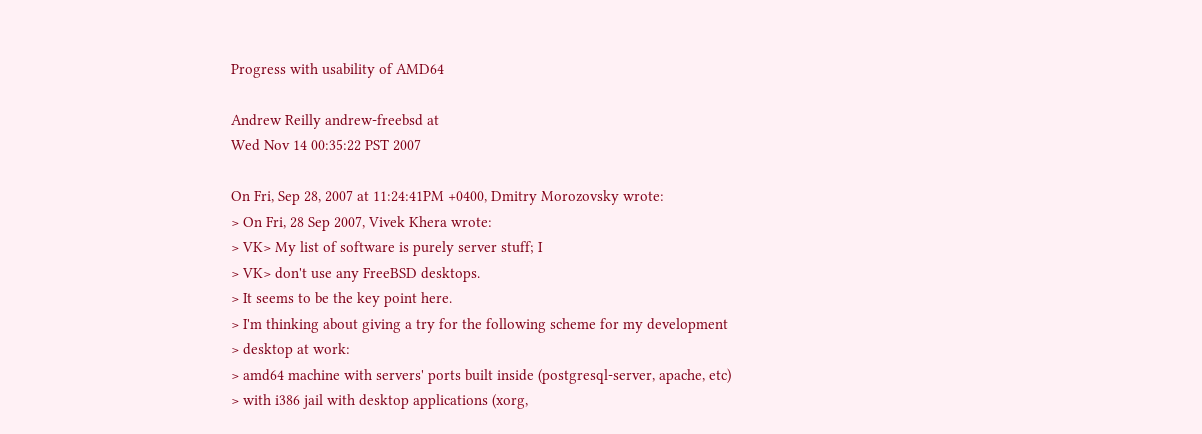Progress with usability of AMD64

Andrew Reilly andrew-freebsd at
Wed Nov 14 00:35:22 PST 2007

On Fri, Sep 28, 2007 at 11:24:41PM +0400, Dmitry Morozovsky wrote:
> On Fri, 28 Sep 2007, Vivek Khera wrote:
> VK> My list of software is purely server stuff; I
> VK> don't use any FreeBSD desktops.
> It seems to be the key point here.
> I'm thinking about giving a try for the following scheme for my development
> desktop at work:
> amd64 machine with servers' ports built inside (postgresql-server, apache, etc)
> with i386 jail with desktop applications (xorg,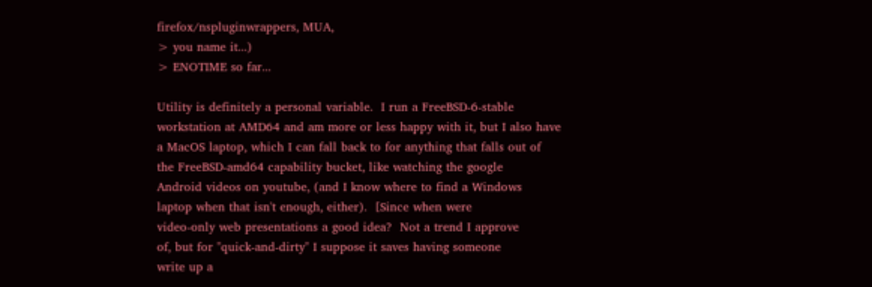firefox/nspluginwrappers, MUA,
> you name it...)
> ENOTIME so far...

Utility is definitely a personal variable.  I run a FreeBSD-6-stable
workstation at AMD64 and am more or less happy with it, but I also have
a MacOS laptop, which I can fall back to for anything that falls out of
the FreeBSD-amd64 capability bucket, like watching the google
Android videos on youtube, (and I know where to find a Windows
laptop when that isn't enough, either).  [Since when were
video-only web presentations a good idea?  Not a trend I approve
of, but for "quick-and-dirty" I suppose it saves having someone
write up a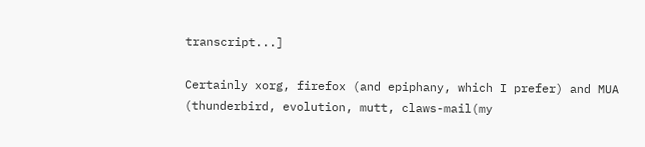transcript...]

Certainly xorg, firefox (and epiphany, which I prefer) and MUA
(thunderbird, evolution, mutt, claws-mail(my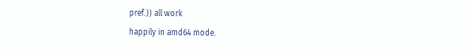pref.)) all work
happily in amd64 mode.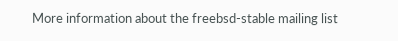More information about the freebsd-stable mailing list